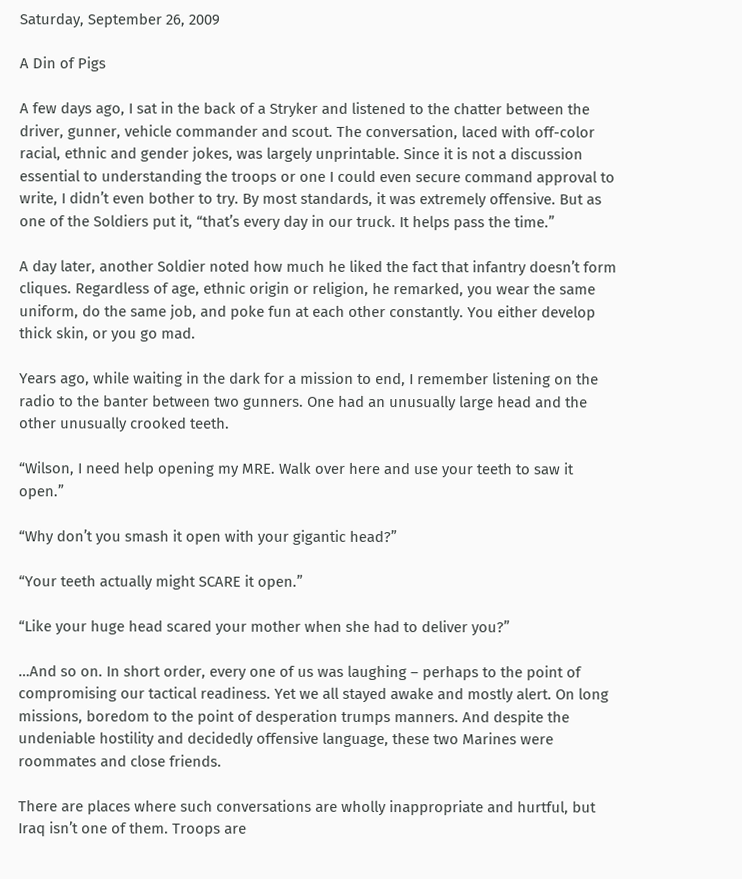Saturday, September 26, 2009

A Din of Pigs

A few days ago, I sat in the back of a Stryker and listened to the chatter between the driver, gunner, vehicle commander and scout. The conversation, laced with off-color racial, ethnic and gender jokes, was largely unprintable. Since it is not a discussion essential to understanding the troops or one I could even secure command approval to write, I didn’t even bother to try. By most standards, it was extremely offensive. But as one of the Soldiers put it, “that’s every day in our truck. It helps pass the time.”

A day later, another Soldier noted how much he liked the fact that infantry doesn’t form cliques. Regardless of age, ethnic origin or religion, he remarked, you wear the same uniform, do the same job, and poke fun at each other constantly. You either develop thick skin, or you go mad.

Years ago, while waiting in the dark for a mission to end, I remember listening on the radio to the banter between two gunners. One had an unusually large head and the other unusually crooked teeth.

“Wilson, I need help opening my MRE. Walk over here and use your teeth to saw it open.”

“Why don’t you smash it open with your gigantic head?”

“Your teeth actually might SCARE it open.”

“Like your huge head scared your mother when she had to deliver you?”

…And so on. In short order, every one of us was laughing – perhaps to the point of compromising our tactical readiness. Yet we all stayed awake and mostly alert. On long missions, boredom to the point of desperation trumps manners. And despite the undeniable hostility and decidedly offensive language, these two Marines were roommates and close friends.

There are places where such conversations are wholly inappropriate and hurtful, but Iraq isn’t one of them. Troops are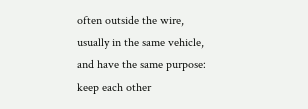often outside the wire, usually in the same vehicle, and have the same purpose: keep each other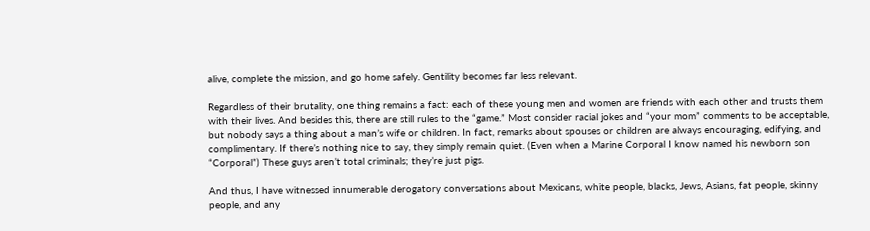alive, complete the mission, and go home safely. Gentility becomes far less relevant.

Regardless of their brutality, one thing remains a fact: each of these young men and women are friends with each other and trusts them with their lives. And besides this, there are still rules to the “game.” Most consider racial jokes and “your mom” comments to be acceptable, but nobody says a thing about a man’s wife or children. In fact, remarks about spouses or children are always encouraging, edifying, and complimentary. If there’s nothing nice to say, they simply remain quiet. (Even when a Marine Corporal I know named his newborn son “Corporal”) These guys aren’t total criminals; they’re just pigs.

And thus, I have witnessed innumerable derogatory conversations about Mexicans, white people, blacks, Jews, Asians, fat people, skinny people, and any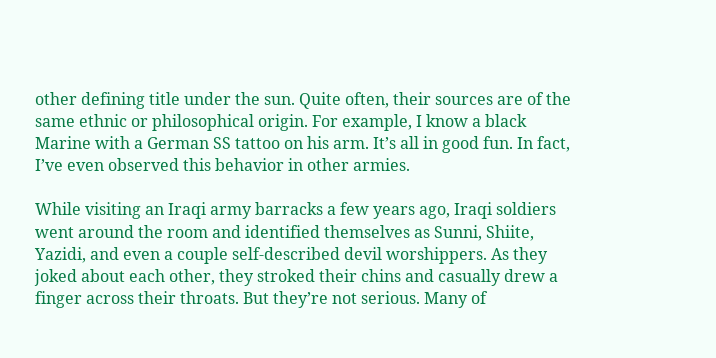other defining title under the sun. Quite often, their sources are of the same ethnic or philosophical origin. For example, I know a black Marine with a German SS tattoo on his arm. It’s all in good fun. In fact, I’ve even observed this behavior in other armies.

While visiting an Iraqi army barracks a few years ago, Iraqi soldiers went around the room and identified themselves as Sunni, Shiite, Yazidi, and even a couple self-described devil worshippers. As they joked about each other, they stroked their chins and casually drew a finger across their throats. But they’re not serious. Many of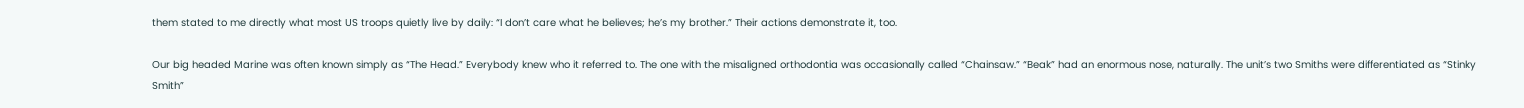them stated to me directly what most US troops quietly live by daily: “I don’t care what he believes; he’s my brother.” Their actions demonstrate it, too.

Our big headed Marine was often known simply as “The Head.” Everybody knew who it referred to. The one with the misaligned orthodontia was occasionally called “Chainsaw.” “Beak” had an enormous nose, naturally. The unit’s two Smiths were differentiated as “Stinky Smith”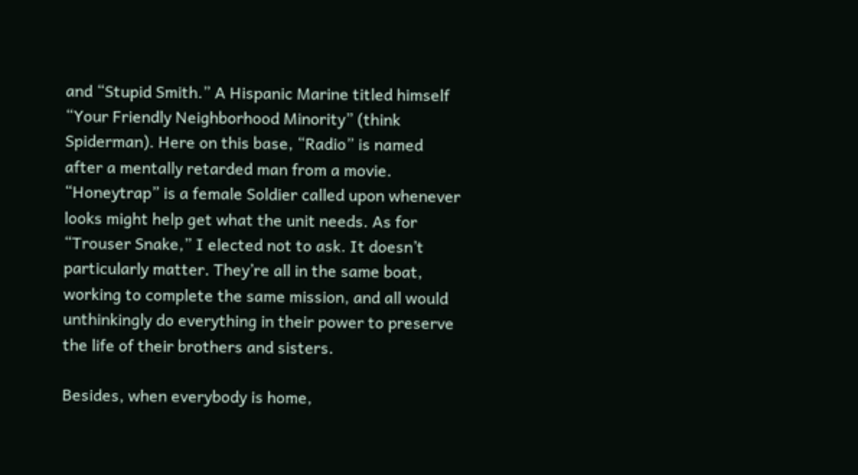and “Stupid Smith.” A Hispanic Marine titled himself “Your Friendly Neighborhood Minority” (think Spiderman). Here on this base, “Radio” is named after a mentally retarded man from a movie. “Honeytrap” is a female Soldier called upon whenever looks might help get what the unit needs. As for “Trouser Snake,” I elected not to ask. It doesn’t particularly matter. They’re all in the same boat, working to complete the same mission, and all would unthinkingly do everything in their power to preserve the life of their brothers and sisters.

Besides, when everybody is home,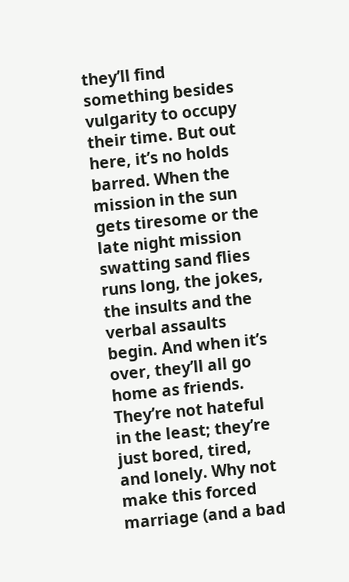they’ll find something besides vulgarity to occupy their time. But out here, it’s no holds barred. When the mission in the sun gets tiresome or the late night mission swatting sand flies runs long, the jokes, the insults and the verbal assaults begin. And when it’s over, they’ll all go home as friends. They’re not hateful in the least; they’re just bored, tired, and lonely. Why not make this forced marriage (and a bad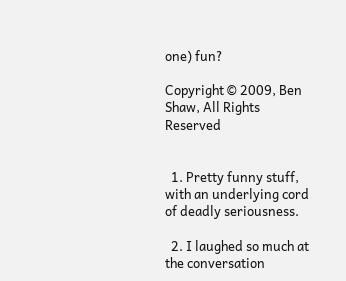one) fun?

Copyright © 2009, Ben Shaw, All Rights Reserved


  1. Pretty funny stuff, with an underlying cord of deadly seriousness.

  2. I laughed so much at the conversation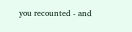you recounted - and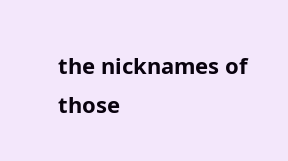the nicknames of those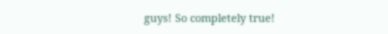guys! So completely true!